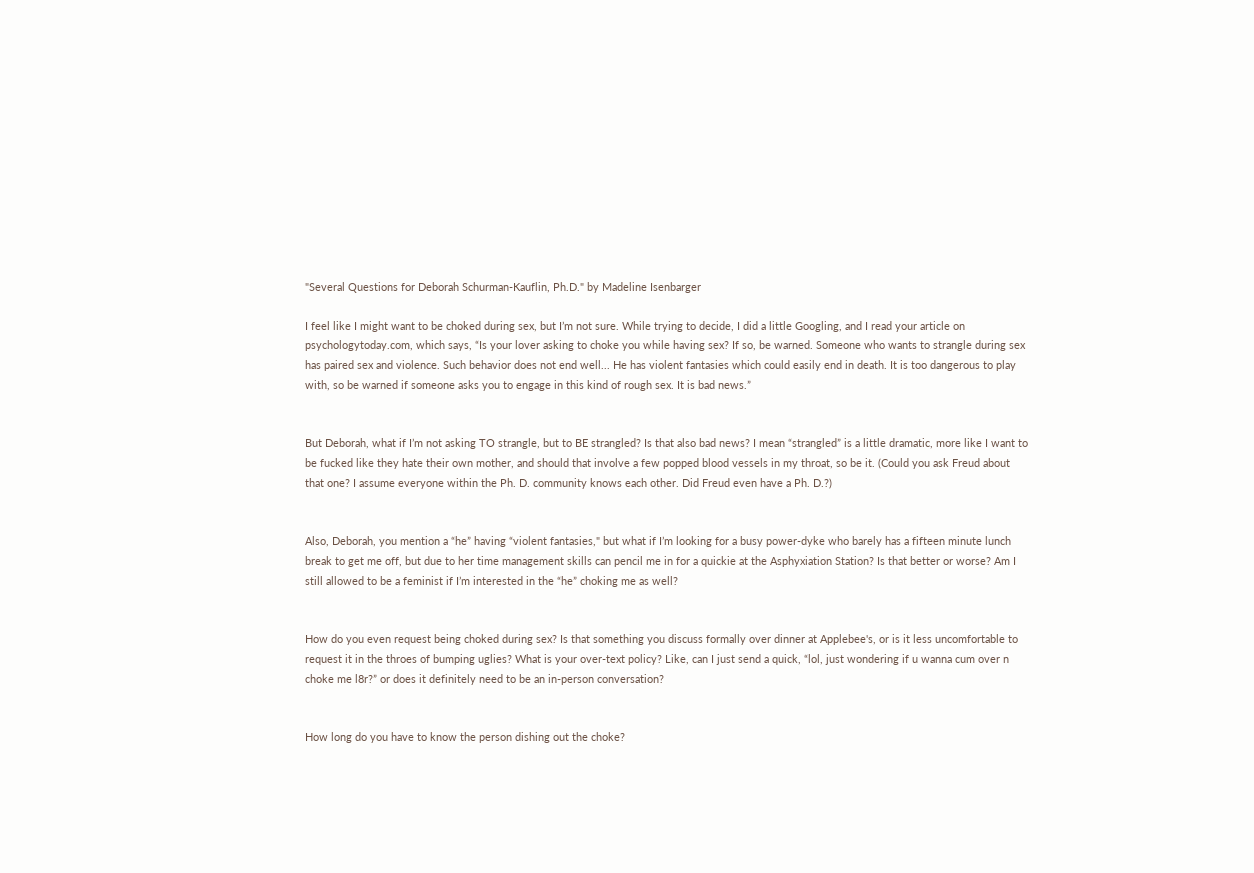"Several Questions for Deborah Schurman-Kauflin, Ph.D." by Madeline Isenbarger

I feel like I might want to be choked during sex, but I’m not sure. While trying to decide, I did a little Googling, and I read your article on psychologytoday.com, which says, “Is your lover asking to choke you while having sex? If so, be warned. Someone who wants to strangle during sex has paired sex and violence. Such behavior does not end well... He has violent fantasies which could easily end in death. It is too dangerous to play with, so be warned if someone asks you to engage in this kind of rough sex. It is bad news.”


But Deborah, what if I’m not asking TO strangle, but to BE strangled? Is that also bad news? I mean “strangled” is a little dramatic, more like I want to be fucked like they hate their own mother, and should that involve a few popped blood vessels in my throat, so be it. (Could you ask Freud about that one? I assume everyone within the Ph. D. community knows each other. Did Freud even have a Ph. D.?)


Also, Deborah, you mention a “he” having “violent fantasies," but what if I’m looking for a busy power-dyke who barely has a fifteen minute lunch break to get me off, but due to her time management skills can pencil me in for a quickie at the Asphyxiation Station? Is that better or worse? Am I still allowed to be a feminist if I’m interested in the “he” choking me as well?


How do you even request being choked during sex? Is that something you discuss formally over dinner at Applebee's, or is it less uncomfortable to request it in the throes of bumping uglies? What is your over-text policy? Like, can I just send a quick, “lol, just wondering if u wanna cum over n choke me l8r?” or does it definitely need to be an in-person conversation?


How long do you have to know the person dishing out the choke?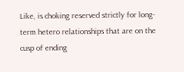Like, is choking reserved strictly for long-term hetero relationships that are on the cusp of ending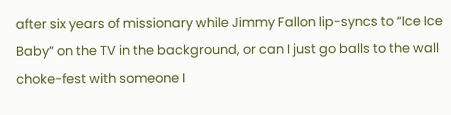after six years of missionary while Jimmy Fallon lip-syncs to “Ice Ice Baby” on the TV in the background, or can I just go balls to the wall choke-fest with someone I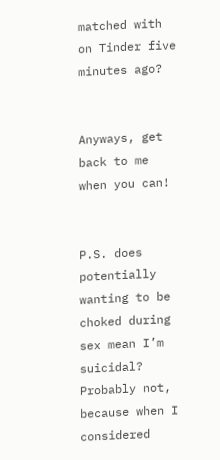matched with on Tinder five minutes ago?


Anyways, get back to me when you can!


P.S. does potentially wanting to be choked during sex mean I’m suicidal? Probably not, because when I considered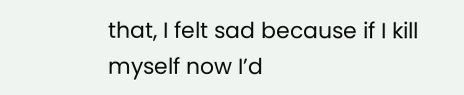that, I felt sad because if I kill myself now I’d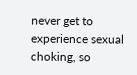never get to experience sexual choking, so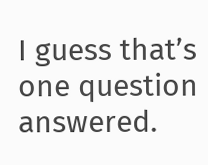I guess that’s one question answered.